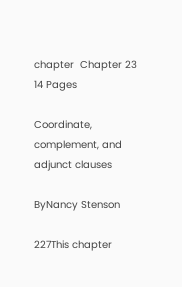chapter  Chapter 23
14 Pages

Coordinate, complement, and adjunct clauses

ByNancy Stenson

227This chapter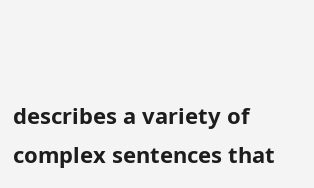describes a variety of complex sentences that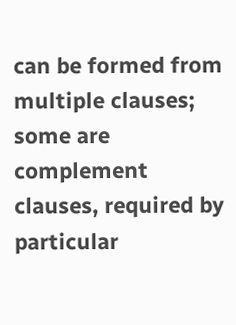can be formed from multiple clauses; some are complement clauses, required by particular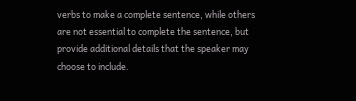verbs to make a complete sentence, while others are not essential to complete the sentence, but provide additional details that the speaker may choose to include.